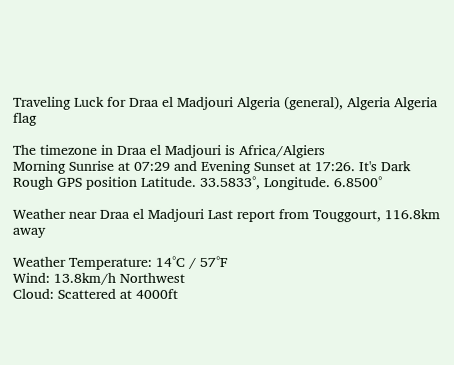Traveling Luck for Draa el Madjouri Algeria (general), Algeria Algeria flag

The timezone in Draa el Madjouri is Africa/Algiers
Morning Sunrise at 07:29 and Evening Sunset at 17:26. It's Dark
Rough GPS position Latitude. 33.5833°, Longitude. 6.8500°

Weather near Draa el Madjouri Last report from Touggourt, 116.8km away

Weather Temperature: 14°C / 57°F
Wind: 13.8km/h Northwest
Cloud: Scattered at 4000ft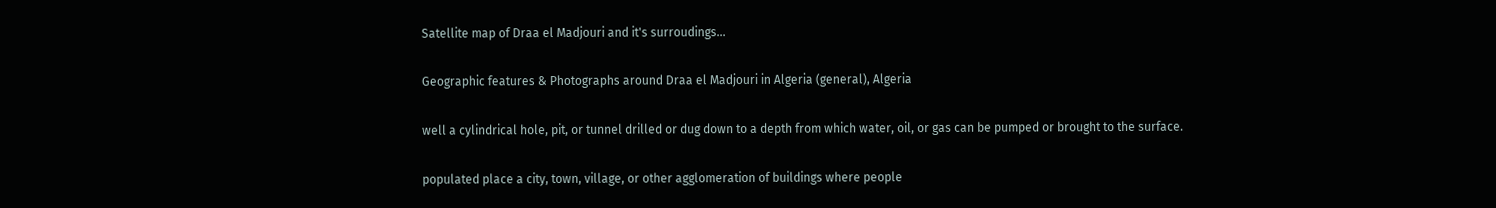Satellite map of Draa el Madjouri and it's surroudings...

Geographic features & Photographs around Draa el Madjouri in Algeria (general), Algeria

well a cylindrical hole, pit, or tunnel drilled or dug down to a depth from which water, oil, or gas can be pumped or brought to the surface.

populated place a city, town, village, or other agglomeration of buildings where people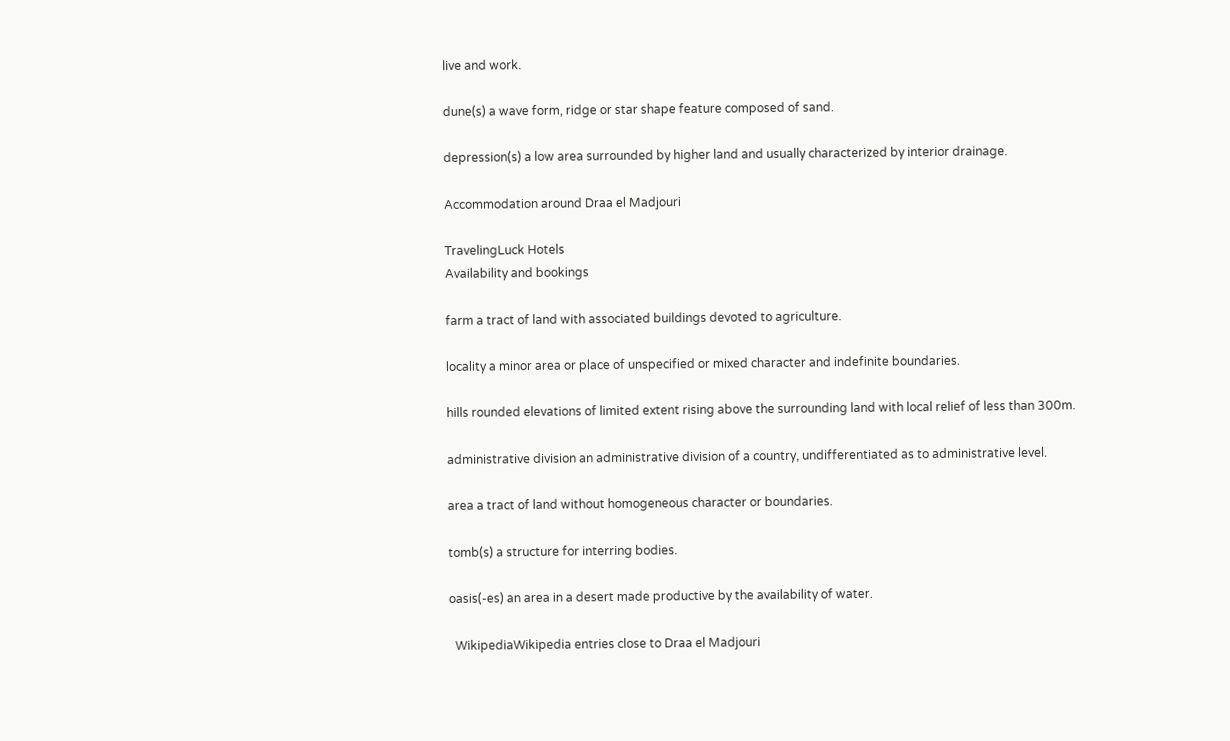live and work.

dune(s) a wave form, ridge or star shape feature composed of sand.

depression(s) a low area surrounded by higher land and usually characterized by interior drainage.

Accommodation around Draa el Madjouri

TravelingLuck Hotels
Availability and bookings

farm a tract of land with associated buildings devoted to agriculture.

locality a minor area or place of unspecified or mixed character and indefinite boundaries.

hills rounded elevations of limited extent rising above the surrounding land with local relief of less than 300m.

administrative division an administrative division of a country, undifferentiated as to administrative level.

area a tract of land without homogeneous character or boundaries.

tomb(s) a structure for interring bodies.

oasis(-es) an area in a desert made productive by the availability of water.

  WikipediaWikipedia entries close to Draa el Madjouri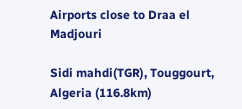Airports close to Draa el Madjouri

Sidi mahdi(TGR), Touggourt, Algeria (116.8km)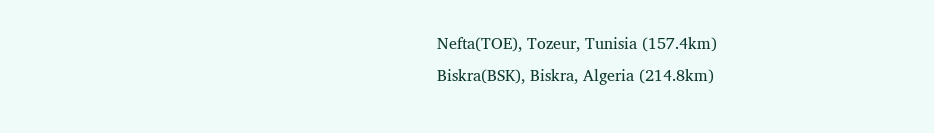Nefta(TOE), Tozeur, Tunisia (157.4km)
Biskra(BSK), Biskra, Algeria (214.8km)